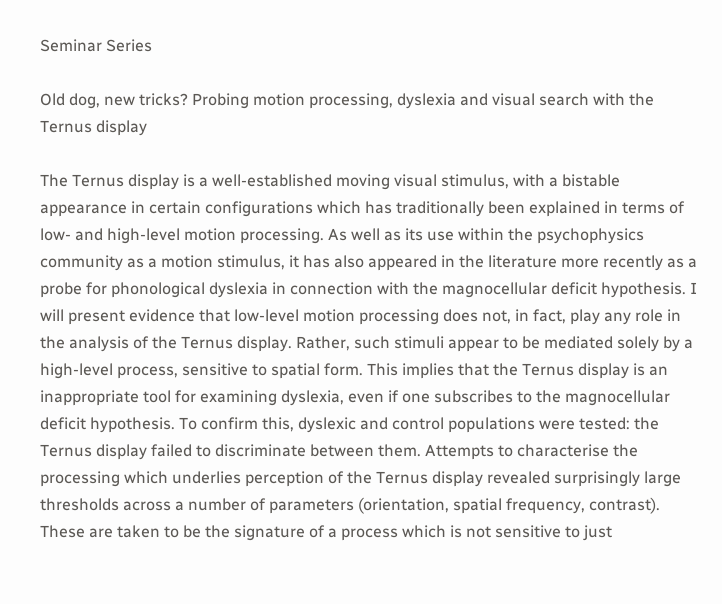Seminar Series

Old dog, new tricks? Probing motion processing, dyslexia and visual search with the Ternus display

The Ternus display is a well-established moving visual stimulus, with a bistable appearance in certain configurations which has traditionally been explained in terms of low- and high-level motion processing. As well as its use within the psychophysics community as a motion stimulus, it has also appeared in the literature more recently as a probe for phonological dyslexia in connection with the magnocellular deficit hypothesis. I will present evidence that low-level motion processing does not, in fact, play any role in the analysis of the Ternus display. Rather, such stimuli appear to be mediated solely by a high-level process, sensitive to spatial form. This implies that the Ternus display is an inappropriate tool for examining dyslexia, even if one subscribes to the magnocellular deficit hypothesis. To confirm this, dyslexic and control populations were tested: the Ternus display failed to discriminate between them. Attempts to characterise the processing which underlies perception of the Ternus display revealed surprisingly large thresholds across a number of parameters (orientation, spatial frequency, contrast). These are taken to be the signature of a process which is not sensitive to just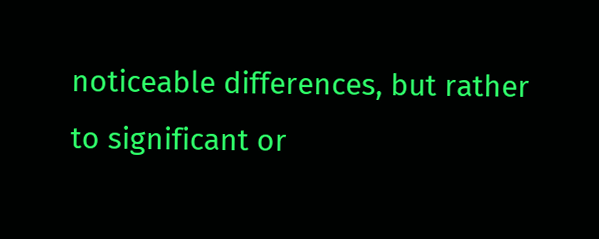noticeable differences, but rather to significant or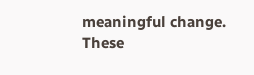meaningful change. These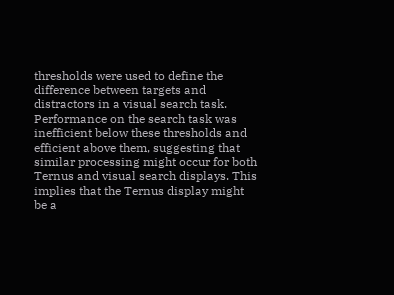thresholds were used to define the difference between targets and distractors in a visual search task. Performance on the search task was inefficient below these thresholds and efficient above them, suggesting that similar processing might occur for both Ternus and visual search displays. This implies that the Ternus display might be a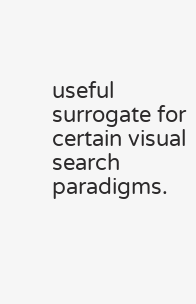useful surrogate for certain visual search paradigms.